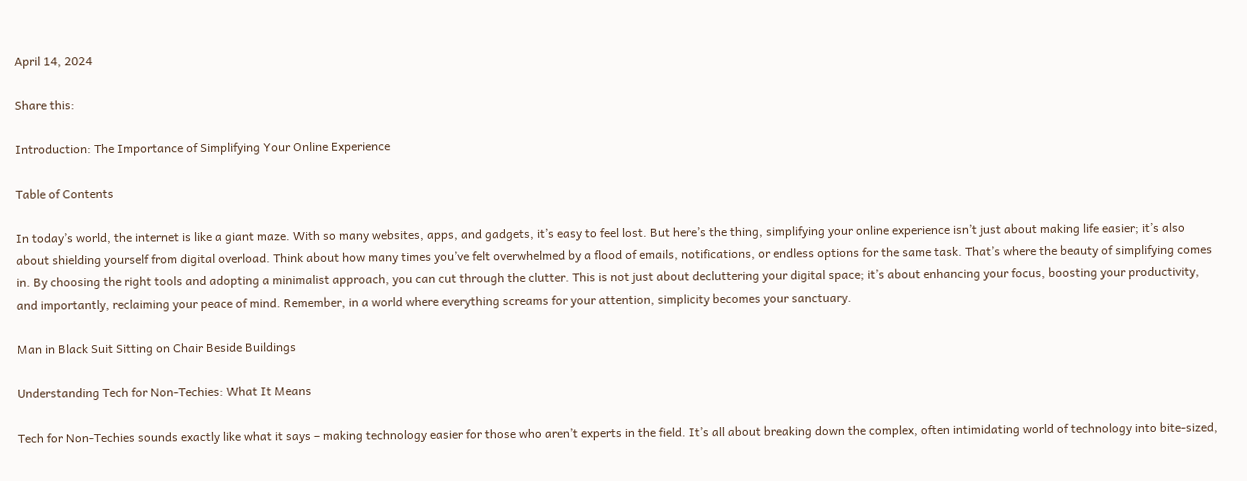April 14, 2024

Share this:

Introduction: The Importance of Simplifying Your Online Experience

Table of Contents

In today’s world, the internet is like a giant maze. With so many websites, apps, and gadgets, it’s easy to feel lost. But here’s the thing, simplifying your online experience isn’t just about making life easier; it’s also about shielding yourself from digital overload. Think about how many times you’ve felt overwhelmed by a flood of emails, notifications, or endless options for the same task. That’s where the beauty of simplifying comes in. By choosing the right tools and adopting a minimalist approach, you can cut through the clutter. This is not just about decluttering your digital space; it’s about enhancing your focus, boosting your productivity, and importantly, reclaiming your peace of mind. Remember, in a world where everything screams for your attention, simplicity becomes your sanctuary.

Man in Black Suit Sitting on Chair Beside Buildings

Understanding Tech for Non-Techies: What It Means

Tech for Non-Techies sounds exactly like what it says – making technology easier for those who aren’t experts in the field. It’s all about breaking down the complex, often intimidating world of technology into bite-sized,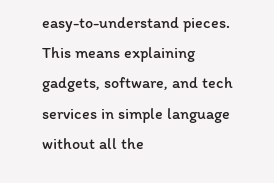easy-to-understand pieces. This means explaining gadgets, software, and tech services in simple language without all the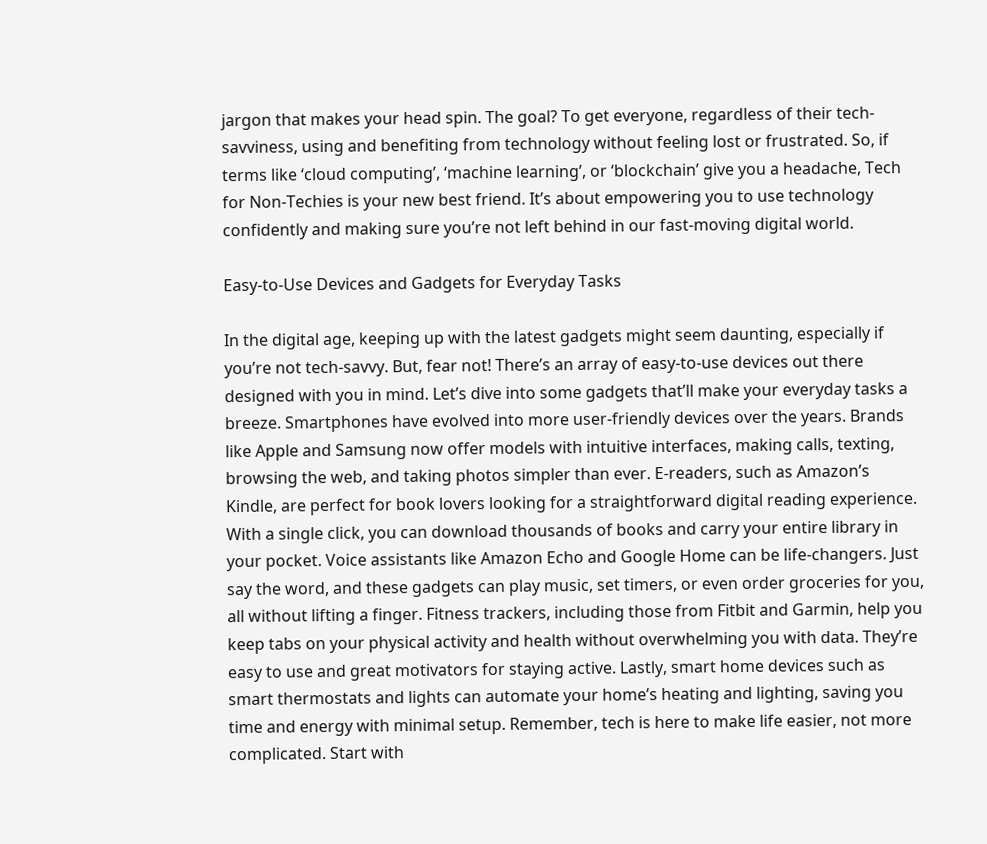jargon that makes your head spin. The goal? To get everyone, regardless of their tech-savviness, using and benefiting from technology without feeling lost or frustrated. So, if terms like ‘cloud computing’, ‘machine learning’, or ‘blockchain’ give you a headache, Tech for Non-Techies is your new best friend. It’s about empowering you to use technology confidently and making sure you’re not left behind in our fast-moving digital world.

Easy-to-Use Devices and Gadgets for Everyday Tasks

In the digital age, keeping up with the latest gadgets might seem daunting, especially if you’re not tech-savvy. But, fear not! There’s an array of easy-to-use devices out there designed with you in mind. Let’s dive into some gadgets that’ll make your everyday tasks a breeze. Smartphones have evolved into more user-friendly devices over the years. Brands like Apple and Samsung now offer models with intuitive interfaces, making calls, texting, browsing the web, and taking photos simpler than ever. E-readers, such as Amazon’s Kindle, are perfect for book lovers looking for a straightforward digital reading experience. With a single click, you can download thousands of books and carry your entire library in your pocket. Voice assistants like Amazon Echo and Google Home can be life-changers. Just say the word, and these gadgets can play music, set timers, or even order groceries for you, all without lifting a finger. Fitness trackers, including those from Fitbit and Garmin, help you keep tabs on your physical activity and health without overwhelming you with data. They’re easy to use and great motivators for staying active. Lastly, smart home devices such as smart thermostats and lights can automate your home’s heating and lighting, saving you time and energy with minimal setup. Remember, tech is here to make life easier, not more complicated. Start with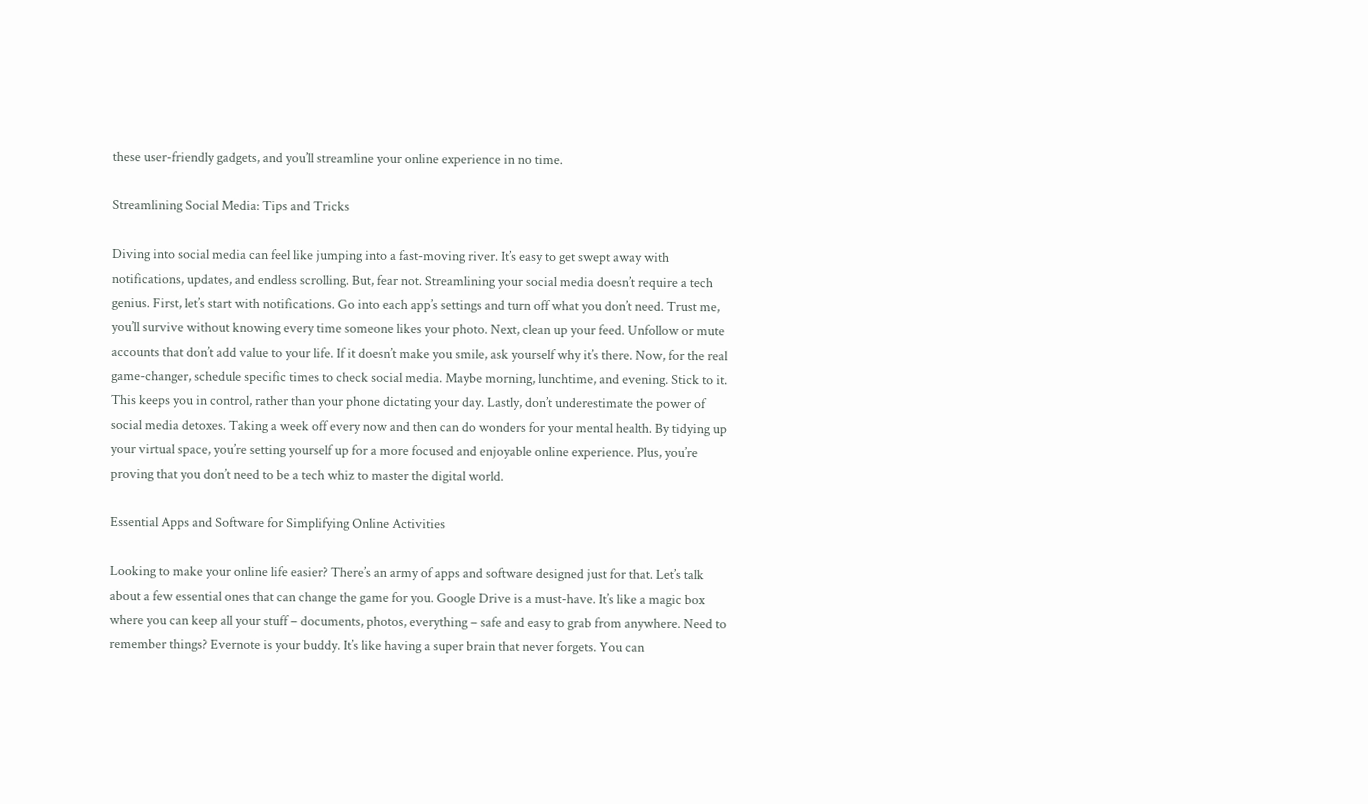these user-friendly gadgets, and you’ll streamline your online experience in no time.

Streamlining Social Media: Tips and Tricks

Diving into social media can feel like jumping into a fast-moving river. It’s easy to get swept away with notifications, updates, and endless scrolling. But, fear not. Streamlining your social media doesn’t require a tech genius. First, let’s start with notifications. Go into each app’s settings and turn off what you don’t need. Trust me, you’ll survive without knowing every time someone likes your photo. Next, clean up your feed. Unfollow or mute accounts that don’t add value to your life. If it doesn’t make you smile, ask yourself why it’s there. Now, for the real game-changer, schedule specific times to check social media. Maybe morning, lunchtime, and evening. Stick to it. This keeps you in control, rather than your phone dictating your day. Lastly, don’t underestimate the power of social media detoxes. Taking a week off every now and then can do wonders for your mental health. By tidying up your virtual space, you’re setting yourself up for a more focused and enjoyable online experience. Plus, you’re proving that you don’t need to be a tech whiz to master the digital world.

Essential Apps and Software for Simplifying Online Activities

Looking to make your online life easier? There’s an army of apps and software designed just for that. Let’s talk about a few essential ones that can change the game for you. Google Drive is a must-have. It’s like a magic box where you can keep all your stuff – documents, photos, everything – safe and easy to grab from anywhere. Need to remember things? Evernote is your buddy. It’s like having a super brain that never forgets. You can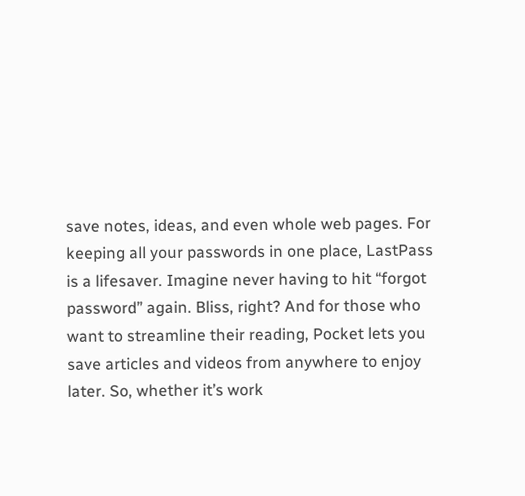save notes, ideas, and even whole web pages. For keeping all your passwords in one place, LastPass is a lifesaver. Imagine never having to hit “forgot password” again. Bliss, right? And for those who want to streamline their reading, Pocket lets you save articles and videos from anywhere to enjoy later. So, whether it’s work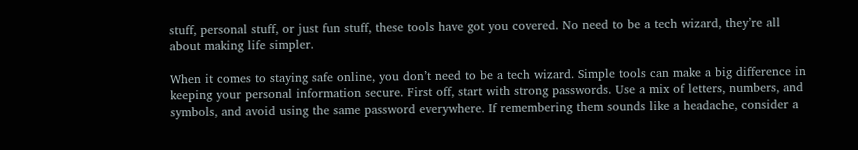stuff, personal stuff, or just fun stuff, these tools have got you covered. No need to be a tech wizard, they’re all about making life simpler.

When it comes to staying safe online, you don’t need to be a tech wizard. Simple tools can make a big difference in keeping your personal information secure. First off, start with strong passwords. Use a mix of letters, numbers, and symbols, and avoid using the same password everywhere. If remembering them sounds like a headache, consider a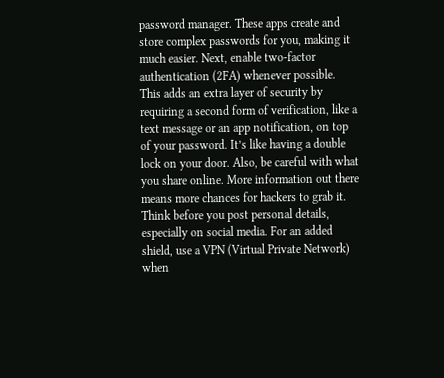password manager. These apps create and store complex passwords for you, making it much easier. Next, enable two-factor authentication (2FA) whenever possible. This adds an extra layer of security by requiring a second form of verification, like a text message or an app notification, on top of your password. It’s like having a double lock on your door. Also, be careful with what you share online. More information out there means more chances for hackers to grab it. Think before you post personal details, especially on social media. For an added shield, use a VPN (Virtual Private Network) when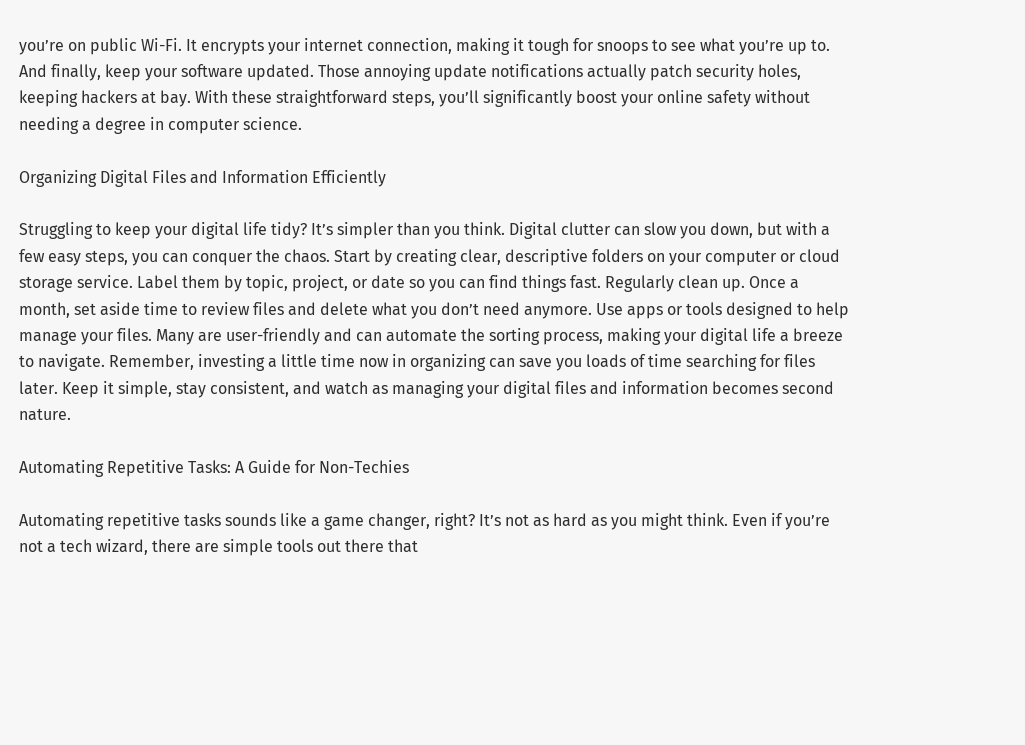you’re on public Wi-Fi. It encrypts your internet connection, making it tough for snoops to see what you’re up to. And finally, keep your software updated. Those annoying update notifications actually patch security holes, keeping hackers at bay. With these straightforward steps, you’ll significantly boost your online safety without needing a degree in computer science.

Organizing Digital Files and Information Efficiently

Struggling to keep your digital life tidy? It’s simpler than you think. Digital clutter can slow you down, but with a few easy steps, you can conquer the chaos. Start by creating clear, descriptive folders on your computer or cloud storage service. Label them by topic, project, or date so you can find things fast. Regularly clean up. Once a month, set aside time to review files and delete what you don’t need anymore. Use apps or tools designed to help manage your files. Many are user-friendly and can automate the sorting process, making your digital life a breeze to navigate. Remember, investing a little time now in organizing can save you loads of time searching for files later. Keep it simple, stay consistent, and watch as managing your digital files and information becomes second nature.

Automating Repetitive Tasks: A Guide for Non-Techies

Automating repetitive tasks sounds like a game changer, right? It’s not as hard as you might think. Even if you’re not a tech wizard, there are simple tools out there that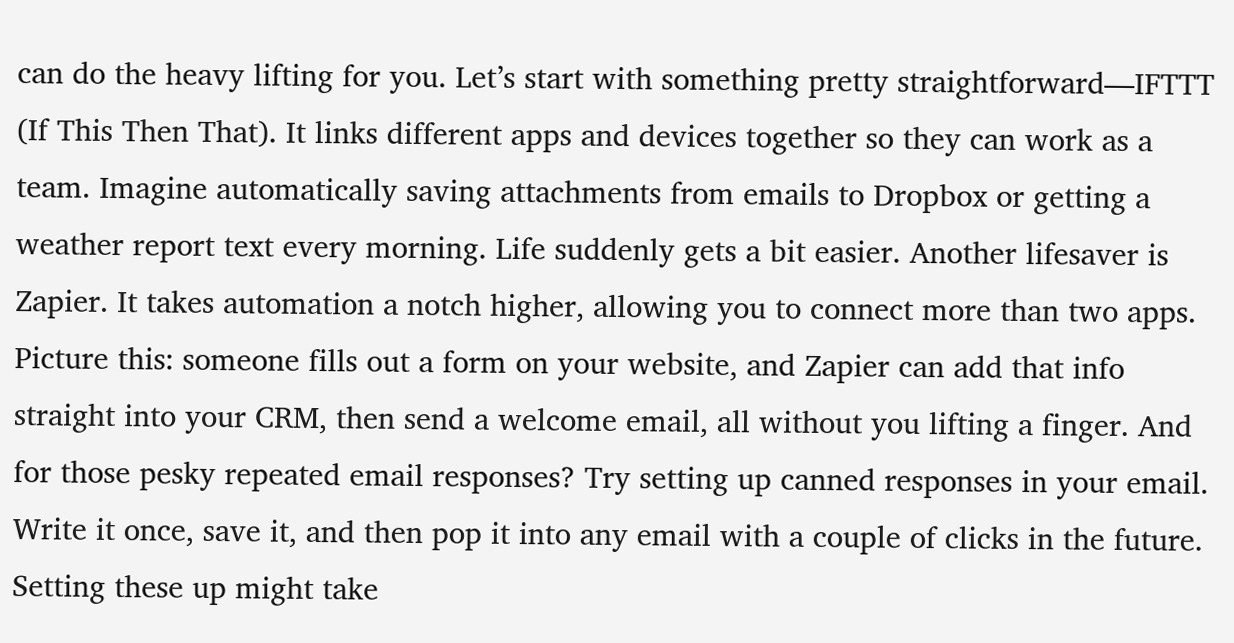can do the heavy lifting for you. Let’s start with something pretty straightforward—IFTTT (If This Then That). It links different apps and devices together so they can work as a team. Imagine automatically saving attachments from emails to Dropbox or getting a weather report text every morning. Life suddenly gets a bit easier. Another lifesaver is Zapier. It takes automation a notch higher, allowing you to connect more than two apps. Picture this: someone fills out a form on your website, and Zapier can add that info straight into your CRM, then send a welcome email, all without you lifting a finger. And for those pesky repeated email responses? Try setting up canned responses in your email. Write it once, save it, and then pop it into any email with a couple of clicks in the future. Setting these up might take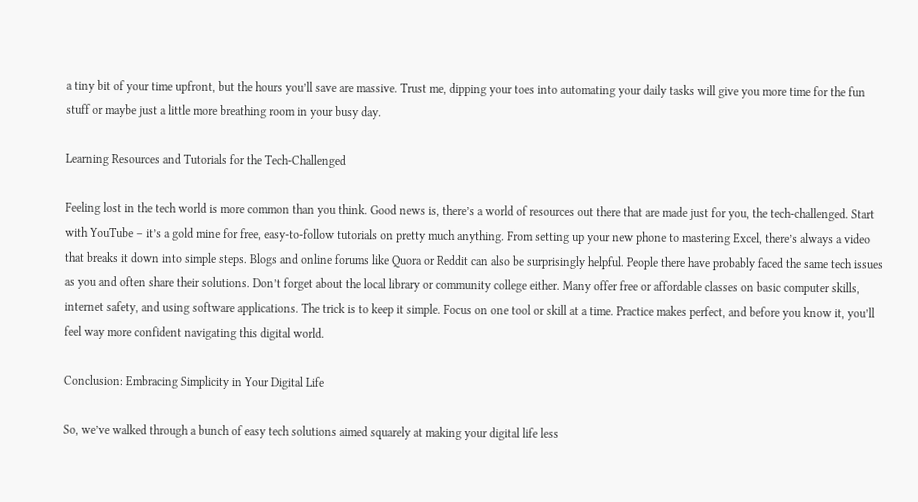a tiny bit of your time upfront, but the hours you’ll save are massive. Trust me, dipping your toes into automating your daily tasks will give you more time for the fun stuff or maybe just a little more breathing room in your busy day.

Learning Resources and Tutorials for the Tech-Challenged

Feeling lost in the tech world is more common than you think. Good news is, there’s a world of resources out there that are made just for you, the tech-challenged. Start with YouTube – it’s a gold mine for free, easy-to-follow tutorials on pretty much anything. From setting up your new phone to mastering Excel, there’s always a video that breaks it down into simple steps. Blogs and online forums like Quora or Reddit can also be surprisingly helpful. People there have probably faced the same tech issues as you and often share their solutions. Don’t forget about the local library or community college either. Many offer free or affordable classes on basic computer skills, internet safety, and using software applications. The trick is to keep it simple. Focus on one tool or skill at a time. Practice makes perfect, and before you know it, you’ll feel way more confident navigating this digital world.

Conclusion: Embracing Simplicity in Your Digital Life

So, we’ve walked through a bunch of easy tech solutions aimed squarely at making your digital life less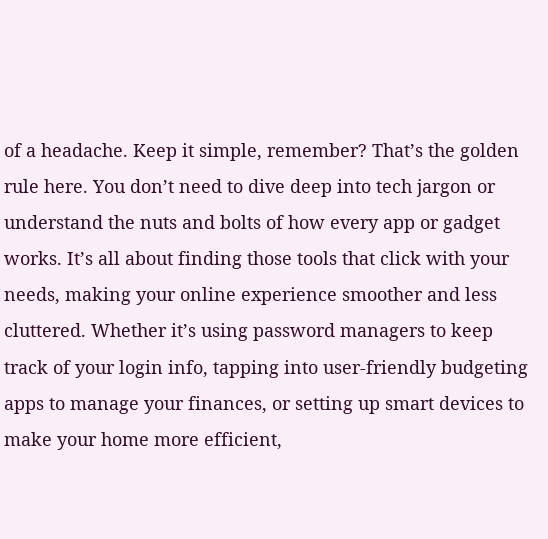of a headache. Keep it simple, remember? That’s the golden rule here. You don’t need to dive deep into tech jargon or understand the nuts and bolts of how every app or gadget works. It’s all about finding those tools that click with your needs, making your online experience smoother and less cluttered. Whether it’s using password managers to keep track of your login info, tapping into user-friendly budgeting apps to manage your finances, or setting up smart devices to make your home more efficient,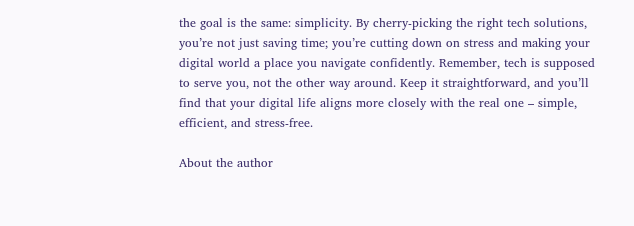the goal is the same: simplicity. By cherry-picking the right tech solutions, you’re not just saving time; you’re cutting down on stress and making your digital world a place you navigate confidently. Remember, tech is supposed to serve you, not the other way around. Keep it straightforward, and you’ll find that your digital life aligns more closely with the real one – simple, efficient, and stress-free.

About the author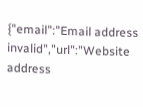{"email":"Email address invalid","url":"Website address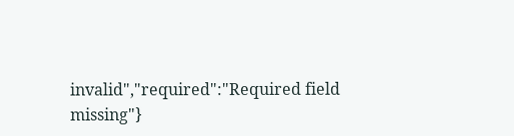invalid","required":"Required field missing"}